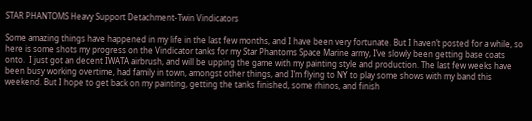STAR PHANTOMS Heavy Support Detachment-Twin Vindicators

Some amazing things have happened in my life in the last few months, and I have been very fortunate. But I haven’t posted for a while, so here is some shots my progress on the Vindicator tanks for my Star Phantoms Space Marine army, I’ve slowly been getting base coats onto.  I just got an decent IWATA airbrush, and will be upping the game with my painting style and production. The last few weeks have been busy working overtime, had family in town, amongst other things, and I’m flying to NY to play some shows with my band this weekend. But I hope to get back on my painting, getting the tanks finished, some rhinos, and finish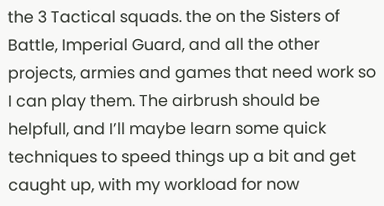the 3 Tactical squads. the on the Sisters of Battle, Imperial Guard, and all the other projects, armies and games that need work so I can play them. The airbrush should be helpfull, and I’ll maybe learn some quick techniques to speed things up a bit and get caught up, with my workload for now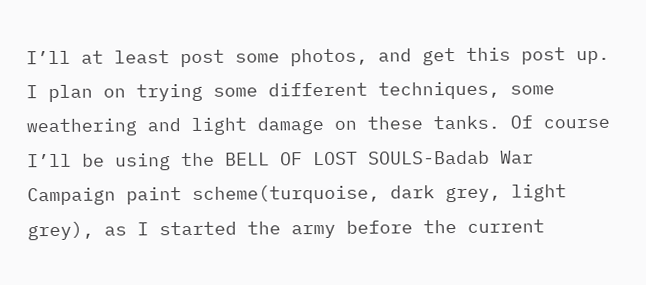I’ll at least post some photos, and get this post up. I plan on trying some different techniques, some weathering and light damage on these tanks. Of course I’ll be using the BELL OF LOST SOULS-Badab War Campaign paint scheme(turquoise, dark grey, light grey), as I started the army before the current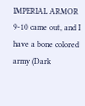IMPERIAL ARMOR 9-10 came out, and I have a bone colored army (Dark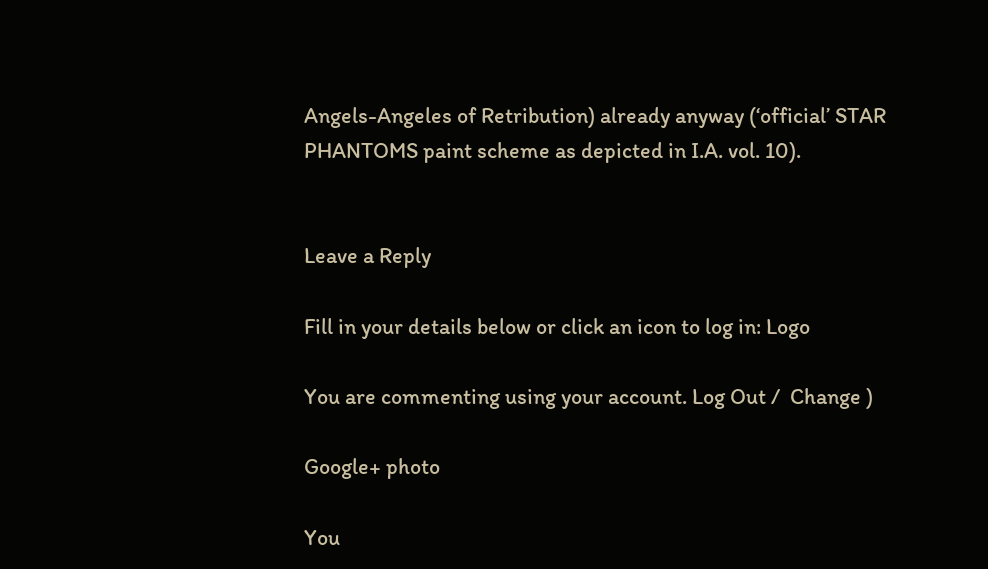Angels-Angeles of Retribution) already anyway (‘official’ STAR PHANTOMS paint scheme as depicted in I.A. vol. 10).


Leave a Reply

Fill in your details below or click an icon to log in: Logo

You are commenting using your account. Log Out /  Change )

Google+ photo

You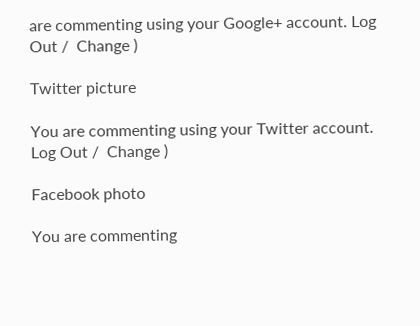are commenting using your Google+ account. Log Out /  Change )

Twitter picture

You are commenting using your Twitter account. Log Out /  Change )

Facebook photo

You are commenting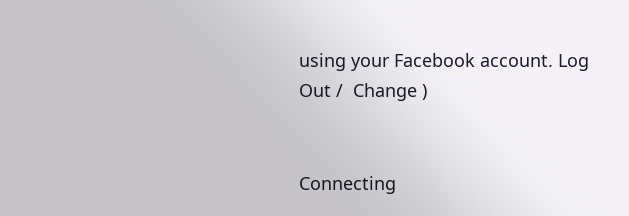using your Facebook account. Log Out /  Change )


Connecting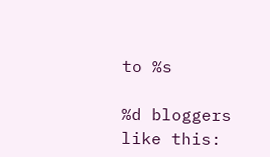to %s

%d bloggers like this: